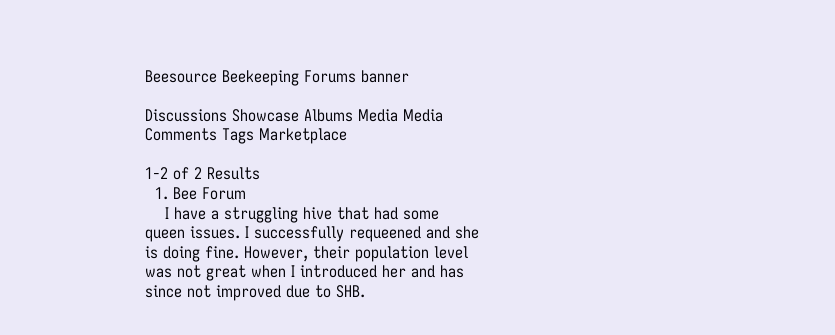Beesource Beekeeping Forums banner

Discussions Showcase Albums Media Media Comments Tags Marketplace

1-2 of 2 Results
  1. Bee Forum
    I have a struggling hive that had some queen issues. I successfully requeened and she is doing fine. However, their population level was not great when I introduced her and has since not improved due to SHB.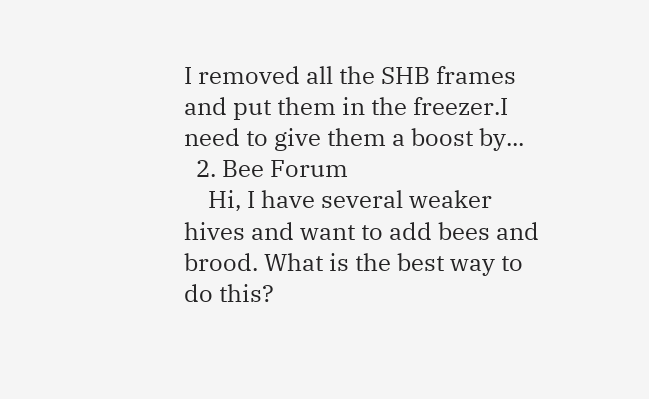I removed all the SHB frames and put them in the freezer.I need to give them a boost by...
  2. Bee Forum
    Hi, I have several weaker hives and want to add bees and brood. What is the best way to do this?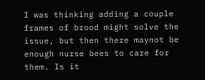I was thinking adding a couple frames of brood might solve the issue, but then there maynot be enough nurse bees to care for them. Is it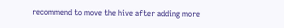recommend to move the hive after adding more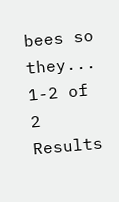bees so they...
1-2 of 2 Results